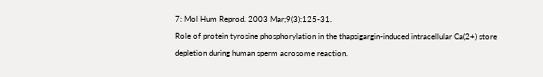7: Mol Hum Reprod. 2003 Mar;9(3):125-31.
Role of protein tyrosine phosphorylation in the thapsigargin-induced intracellular Ca(2+) store depletion during human sperm acrosome reaction.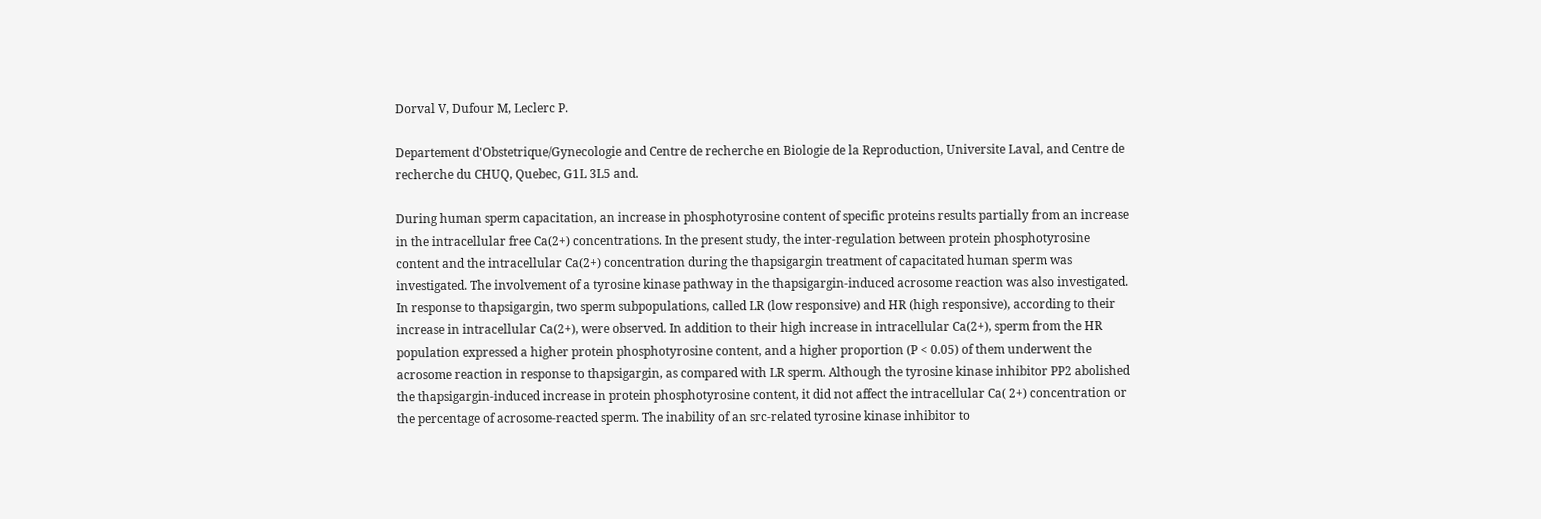Dorval V, Dufour M, Leclerc P.

Departement d'Obstetrique/Gynecologie and Centre de recherche en Biologie de la Reproduction, Universite Laval, and Centre de recherche du CHUQ, Quebec, G1L 3L5 and.

During human sperm capacitation, an increase in phosphotyrosine content of specific proteins results partially from an increase in the intracellular free Ca(2+) concentrations. In the present study, the inter-regulation between protein phosphotyrosine content and the intracellular Ca(2+) concentration during the thapsigargin treatment of capacitated human sperm was investigated. The involvement of a tyrosine kinase pathway in the thapsigargin-induced acrosome reaction was also investigated. In response to thapsigargin, two sperm subpopulations, called LR (low responsive) and HR (high responsive), according to their increase in intracellular Ca(2+), were observed. In addition to their high increase in intracellular Ca(2+), sperm from the HR population expressed a higher protein phosphotyrosine content, and a higher proportion (P < 0.05) of them underwent the acrosome reaction in response to thapsigargin, as compared with LR sperm. Although the tyrosine kinase inhibitor PP2 abolished the thapsigargin-induced increase in protein phosphotyrosine content, it did not affect the intracellular Ca( 2+) concentration or the percentage of acrosome-reacted sperm. The inability of an src-related tyrosine kinase inhibitor to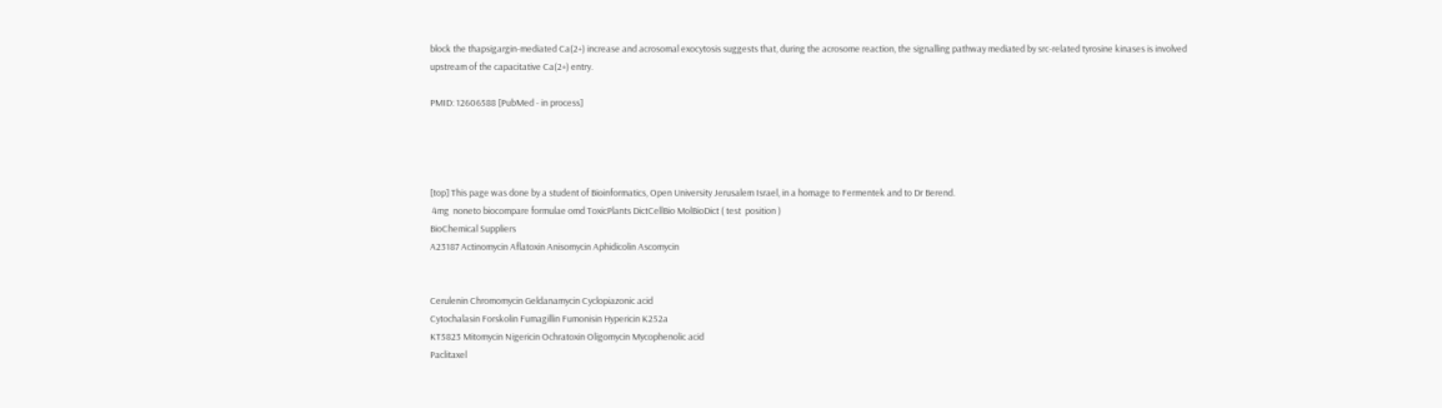block the thapsigargin-mediated Ca(2+) increase and acrosomal exocytosis suggests that, during the acrosome reaction, the signalling pathway mediated by src-related tyrosine kinases is involved upstream of the capacitative Ca(2+) entry.

PMID: 12606588 [PubMed - in process]




[top] This page was done by a student of Bioinformatics, Open University Jerusalem Israel, in a homage to Fermentek and to Dr Berend.
 4mg  noneto biocompare formulae omd ToxicPlants DictCellBio MolBioDict ( test  position )
BioChemical Suppliers
A23187 Actinomycin Aflatoxin Anisomycin Aphidicolin Ascomycin


Cerulenin Chromomycin Geldanamycin Cyclopiazonic acid
Cytochalasin Forskolin Fumagillin Fumonisin Hypericin K252a
KT5823 Mitomycin Nigericin Ochratoxin Oligomycin Mycophenolic acid
Paclitaxel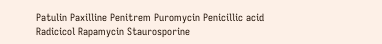Patulin Paxilline Penitrem Puromycin Penicillic acid
Radicicol Rapamycin Staurosporine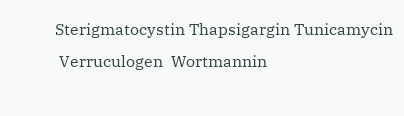Sterigmatocystin Thapsigargin Tunicamycin
 Verruculogen  Wortmannin